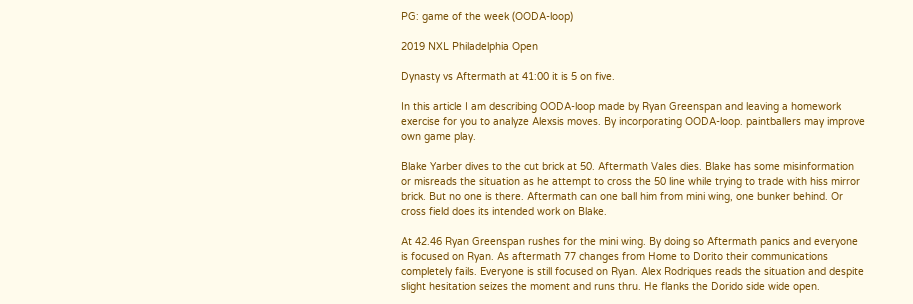PG: game of the week (OODA-loop)

2019 NXL Philadelphia Open

Dynasty vs Aftermath at 41:00 it is 5 on five.

In this article I am describing OODA-loop made by Ryan Greenspan and leaving a homework exercise for you to analyze Alexsis moves. By incorporating OODA-loop. paintballers may improve own game play.

Blake Yarber dives to the cut brick at 50. Aftermath Vales dies. Blake has some misinformation or misreads the situation as he attempt to cross the 50 line while trying to trade with hiss mirror brick. But no one is there. Aftermath can one ball him from mini wing, one bunker behind. Or cross field does its intended work on Blake.

At 42.46 Ryan Greenspan rushes for the mini wing. By doing so Aftermath panics and everyone is focused on Ryan. As aftermath 77 changes from Home to Dorito their communications completely fails. Everyone is still focused on Ryan. Alex Rodriques reads the situation and despite slight hesitation seizes the moment and runs thru. He flanks the Dorido side wide open.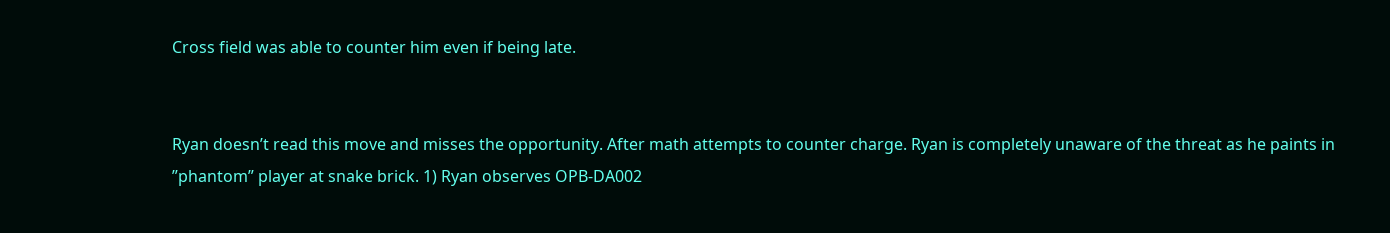Cross field was able to counter him even if being late.


Ryan doesn’t read this move and misses the opportunity. After math attempts to counter charge. Ryan is completely unaware of the threat as he paints in ”phantom” player at snake brick. 1) Ryan observes OPB-DA002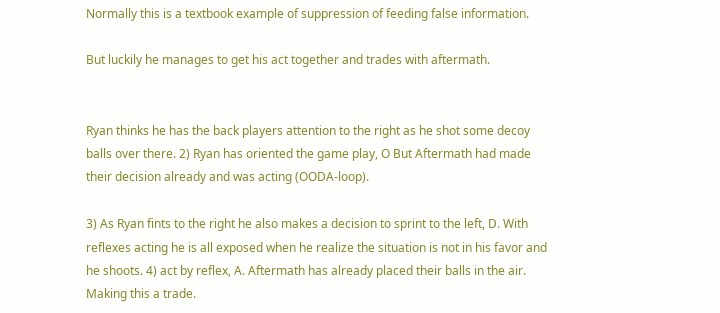Normally this is a textbook example of suppression of feeding false information.

But luckily he manages to get his act together and trades with aftermath.


Ryan thinks he has the back players attention to the right as he shot some decoy balls over there. 2) Ryan has oriented the game play, O But Aftermath had made their decision already and was acting (OODA-loop).

3) As Ryan fints to the right he also makes a decision to sprint to the left, D. With reflexes acting he is all exposed when he realize the situation is not in his favor and he shoots. 4) act by reflex, A. Aftermath has already placed their balls in the air. Making this a trade.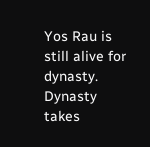Yos Rau is still alive for dynasty. Dynasty takes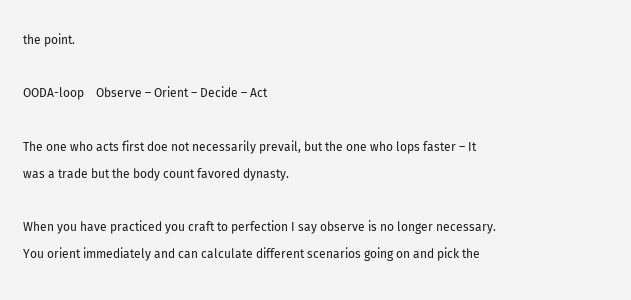the point.

OODA-loop    Observe – Orient – Decide – Act

The one who acts first doe not necessarily prevail, but the one who lops faster – It was a trade but the body count favored dynasty.

When you have practiced you craft to perfection I say observe is no longer necessary. You orient immediately and can calculate different scenarios going on and pick the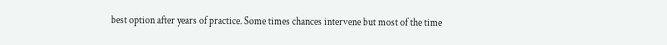best option after years of practice. Some times chances intervene but most of the time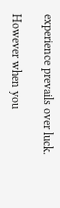experience prevails over luck.

However when you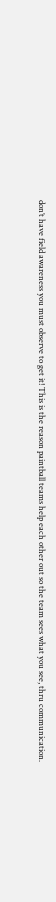don’t have field awareness you must observe to get it! This is the reason paintball teams help each other out so the team sees what you see, thru communication.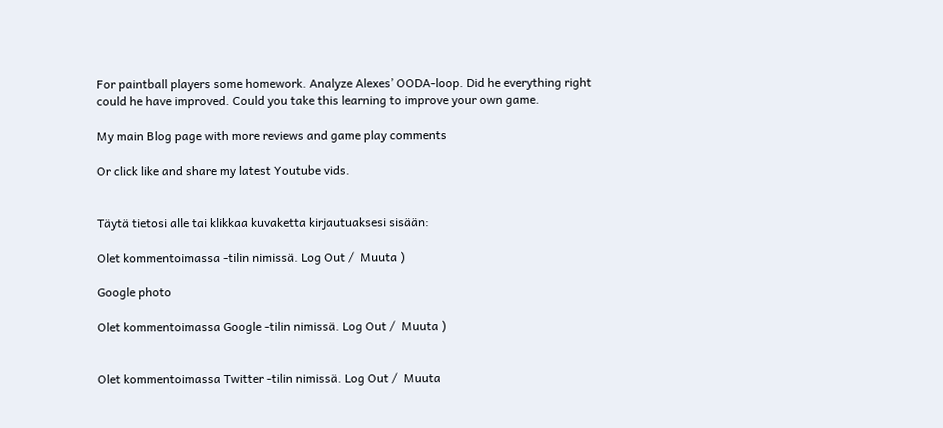For paintball players some homework. Analyze Alexes’ OODA-loop. Did he everything right could he have improved. Could you take this learning to improve your own game.

My main Blog page with more reviews and game play comments

Or click like and share my latest Youtube vids.


Täytä tietosi alle tai klikkaa kuvaketta kirjautuaksesi sisään:

Olet kommentoimassa -tilin nimissä. Log Out /  Muuta )

Google photo

Olet kommentoimassa Google -tilin nimissä. Log Out /  Muuta )


Olet kommentoimassa Twitter -tilin nimissä. Log Out /  Muuta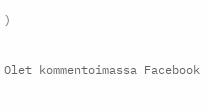)


Olet kommentoimassa Facebook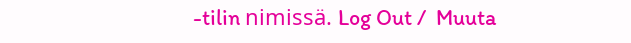-tilin nimissä. Log Out /  Muuta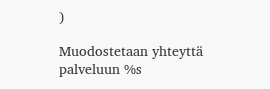)

Muodostetaan yhteyttä palveluun %s